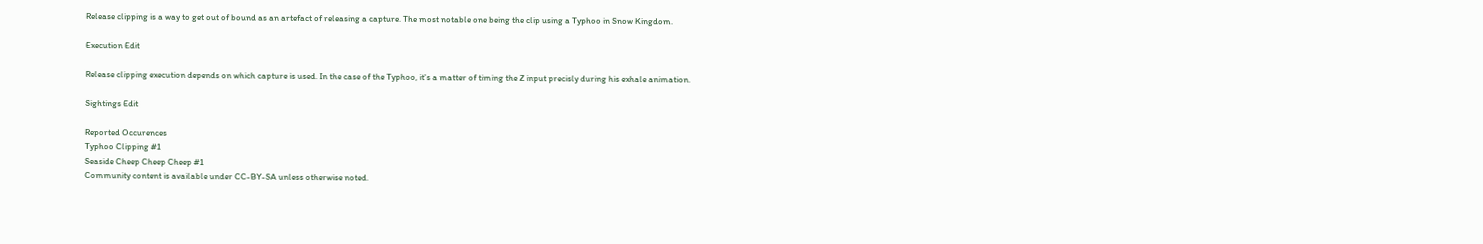Release clipping is a way to get out of bound as an artefact of releasing a capture. The most notable one being the clip using a Typhoo in Snow Kingdom.

Execution Edit

Release clipping execution depends on which capture is used. In the case of the Typhoo, it's a matter of timing the Z input precisly during his exhale animation.

Sightings Edit

Reported Occurences
Typhoo Clipping #1
Seaside Cheep Cheep Cheep #1
Community content is available under CC-BY-SA unless otherwise noted.